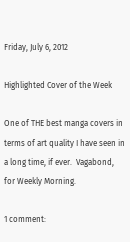Friday, July 6, 2012

Highlighted Cover of the Week

One of THE best manga covers in terms of art quality I have seen in a long time, if ever.  Vagabond, for Weekly Morning.

1 comment: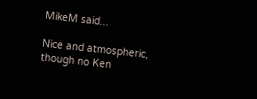MikeM said...

Nice and atmospheric, though no Ken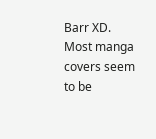Barr XD.
Most manga covers seem to be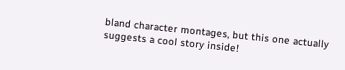bland character montages, but this one actually suggests a cool story inside!